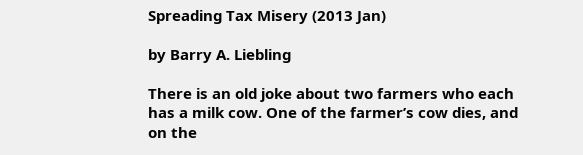Spreading Tax Misery (2013 Jan)

by Barry A. Liebling

There is an old joke about two farmers who each has a milk cow. One of the farmer’s cow dies, and on the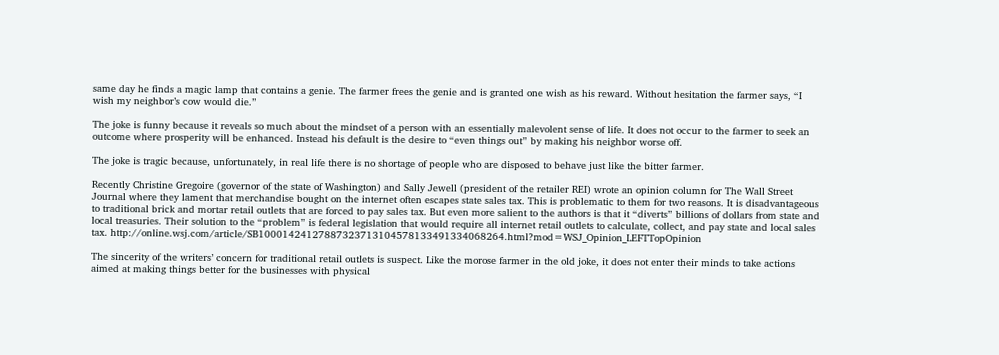same day he finds a magic lamp that contains a genie. The farmer frees the genie and is granted one wish as his reward. Without hesitation the farmer says, “I wish my neighbor’s cow would die.”

The joke is funny because it reveals so much about the mindset of a person with an essentially malevolent sense of life. It does not occur to the farmer to seek an outcome where prosperity will be enhanced. Instead his default is the desire to “even things out” by making his neighbor worse off.

The joke is tragic because, unfortunately, in real life there is no shortage of people who are disposed to behave just like the bitter farmer.

Recently Christine Gregoire (governor of the state of Washington) and Sally Jewell (president of the retailer REI) wrote an opinion column for The Wall Street Journal where they lament that merchandise bought on the internet often escapes state sales tax. This is problematic to them for two reasons. It is disadvantageous to traditional brick and mortar retail outlets that are forced to pay sales tax. But even more salient to the authors is that it “diverts” billions of dollars from state and local treasuries. Their solution to the “problem” is federal legislation that would require all internet retail outlets to calculate, collect, and pay state and local sales tax. http://online.wsj.com/article/SB10001424127887323713104578133491334068264.html?mod=WSJ_Opinion_LEFTTopOpinion

The sincerity of the writers’ concern for traditional retail outlets is suspect. Like the morose farmer in the old joke, it does not enter their minds to take actions aimed at making things better for the businesses with physical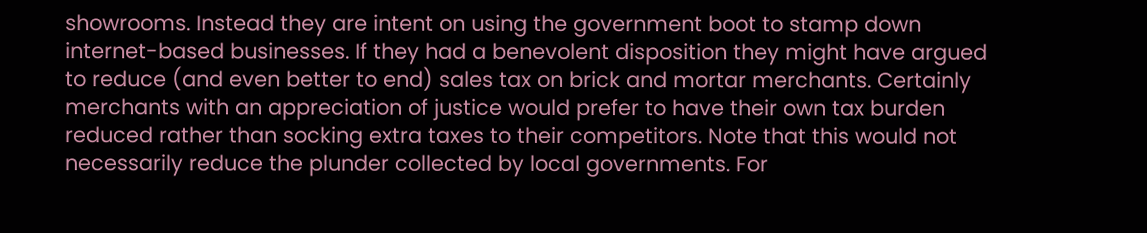showrooms. Instead they are intent on using the government boot to stamp down internet-based businesses. If they had a benevolent disposition they might have argued to reduce (and even better to end) sales tax on brick and mortar merchants. Certainly merchants with an appreciation of justice would prefer to have their own tax burden reduced rather than socking extra taxes to their competitors. Note that this would not necessarily reduce the plunder collected by local governments. For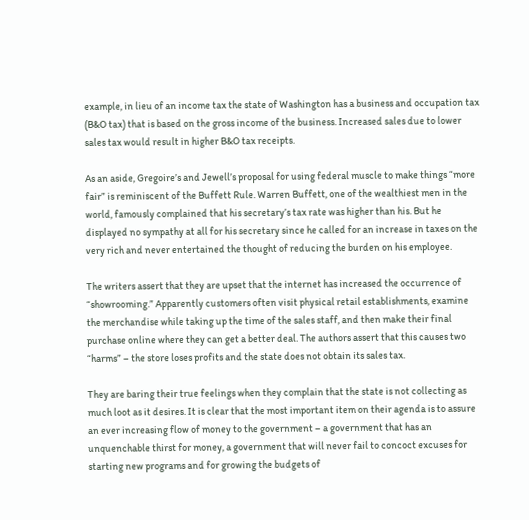example, in lieu of an income tax the state of Washington has a business and occupation tax (B&O tax) that is based on the gross income of the business. Increased sales due to lower sales tax would result in higher B&O tax receipts.

As an aside, Gregoire’s and Jewell’s proposal for using federal muscle to make things “more fair” is reminiscent of the Buffett Rule. Warren Buffett, one of the wealthiest men in the world, famously complained that his secretary’s tax rate was higher than his. But he displayed no sympathy at all for his secretary since he called for an increase in taxes on the very rich and never entertained the thought of reducing the burden on his employee.

The writers assert that they are upset that the internet has increased the occurrence of “showrooming.” Apparently customers often visit physical retail establishments, examine the merchandise while taking up the time of the sales staff, and then make their final purchase online where they can get a better deal. The authors assert that this causes two “harms” – the store loses profits and the state does not obtain its sales tax.

They are baring their true feelings when they complain that the state is not collecting as much loot as it desires. It is clear that the most important item on their agenda is to assure an ever increasing flow of money to the government – a government that has an unquenchable thirst for money, a government that will never fail to concoct excuses for starting new programs and for growing the budgets of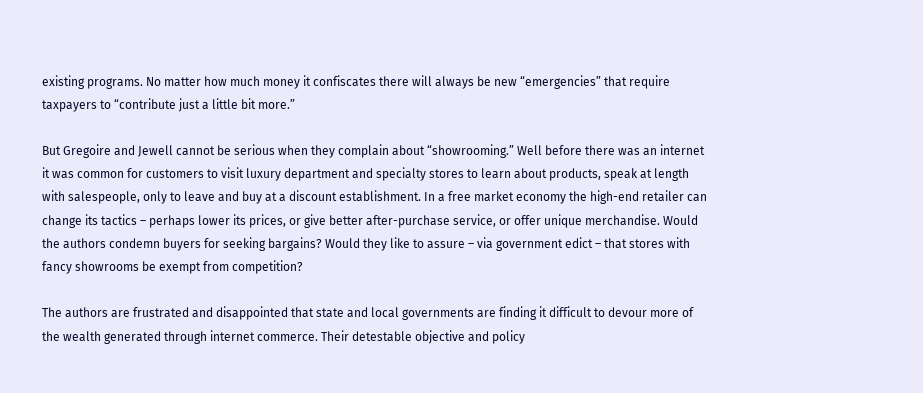existing programs. No matter how much money it confiscates there will always be new “emergencies” that require taxpayers to “contribute just a little bit more.”

But Gregoire and Jewell cannot be serious when they complain about “showrooming.” Well before there was an internet it was common for customers to visit luxury department and specialty stores to learn about products, speak at length with salespeople, only to leave and buy at a discount establishment. In a free market economy the high-end retailer can change its tactics – perhaps lower its prices, or give better after-purchase service, or offer unique merchandise. Would the authors condemn buyers for seeking bargains? Would they like to assure – via government edict – that stores with fancy showrooms be exempt from competition?

The authors are frustrated and disappointed that state and local governments are finding it difficult to devour more of the wealth generated through internet commerce. Their detestable objective and policy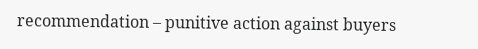recommendation – punitive action against buyers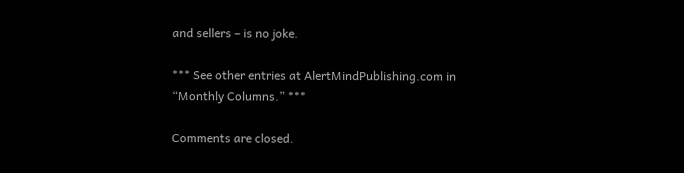and sellers – is no joke.

*** See other entries at AlertMindPublishing.com in “Monthly Columns.” ***

Comments are closed.